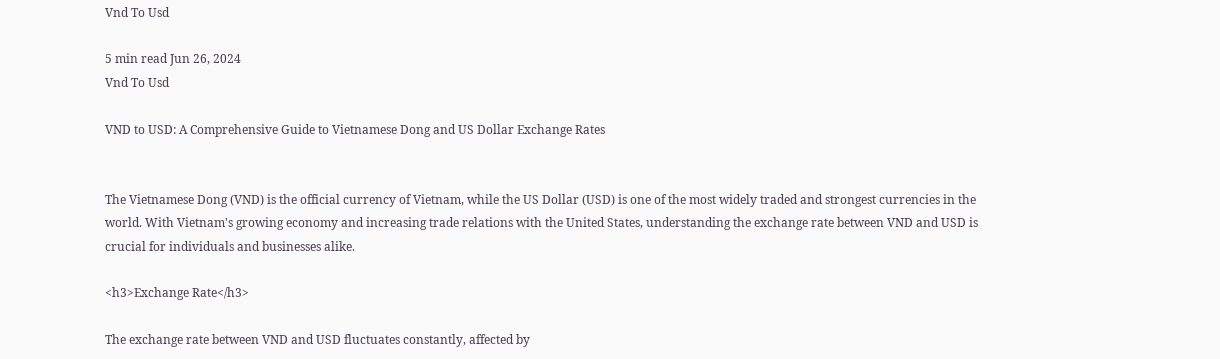Vnd To Usd

5 min read Jun 26, 2024
Vnd To Usd

VND to USD: A Comprehensive Guide to Vietnamese Dong and US Dollar Exchange Rates


The Vietnamese Dong (VND) is the official currency of Vietnam, while the US Dollar (USD) is one of the most widely traded and strongest currencies in the world. With Vietnam's growing economy and increasing trade relations with the United States, understanding the exchange rate between VND and USD is crucial for individuals and businesses alike.

<h3>Exchange Rate</h3>

The exchange rate between VND and USD fluctuates constantly, affected by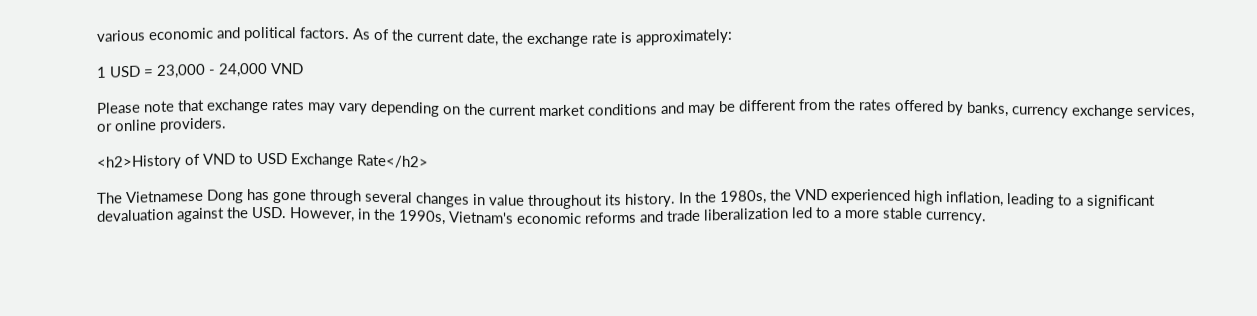various economic and political factors. As of the current date, the exchange rate is approximately:

1 USD = 23,000 - 24,000 VND

Please note that exchange rates may vary depending on the current market conditions and may be different from the rates offered by banks, currency exchange services, or online providers.

<h2>History of VND to USD Exchange Rate</h2>

The Vietnamese Dong has gone through several changes in value throughout its history. In the 1980s, the VND experienced high inflation, leading to a significant devaluation against the USD. However, in the 1990s, Vietnam's economic reforms and trade liberalization led to a more stable currency.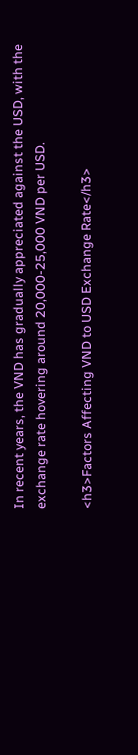In recent years, the VND has gradually appreciated against the USD, with the exchange rate hovering around 20,000-25,000 VND per USD.

<h3>Factors Affecting VND to USD Exchange Rate</h3>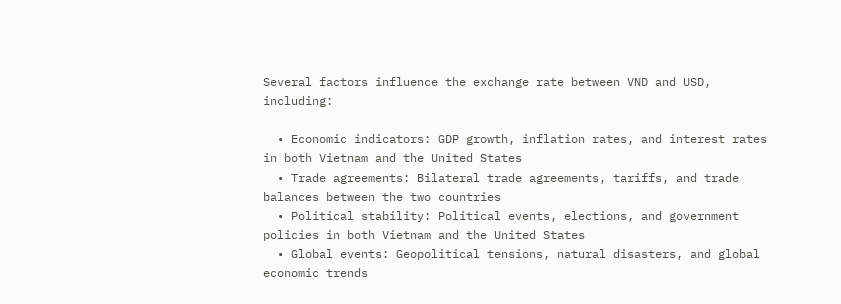Several factors influence the exchange rate between VND and USD, including:

  • Economic indicators: GDP growth, inflation rates, and interest rates in both Vietnam and the United States
  • Trade agreements: Bilateral trade agreements, tariffs, and trade balances between the two countries
  • Political stability: Political events, elections, and government policies in both Vietnam and the United States
  • Global events: Geopolitical tensions, natural disasters, and global economic trends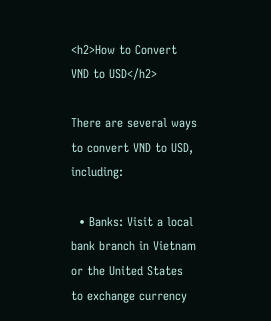<h2>How to Convert VND to USD</h2>

There are several ways to convert VND to USD, including:

  • Banks: Visit a local bank branch in Vietnam or the United States to exchange currency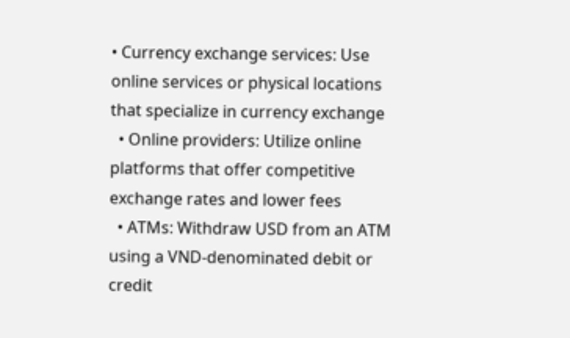• Currency exchange services: Use online services or physical locations that specialize in currency exchange
  • Online providers: Utilize online platforms that offer competitive exchange rates and lower fees
  • ATMs: Withdraw USD from an ATM using a VND-denominated debit or credit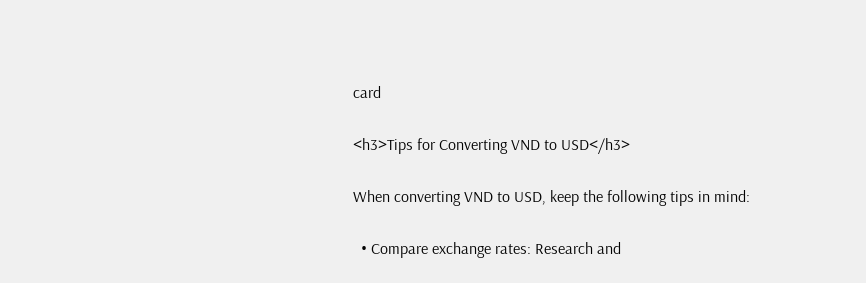card

<h3>Tips for Converting VND to USD</h3>

When converting VND to USD, keep the following tips in mind:

  • Compare exchange rates: Research and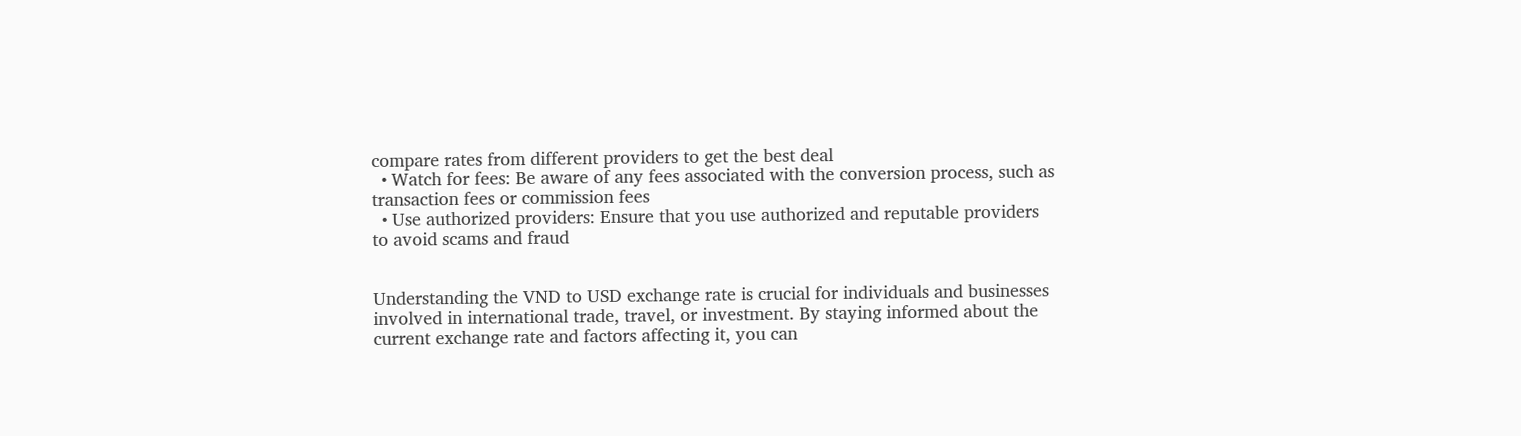compare rates from different providers to get the best deal
  • Watch for fees: Be aware of any fees associated with the conversion process, such as transaction fees or commission fees
  • Use authorized providers: Ensure that you use authorized and reputable providers to avoid scams and fraud


Understanding the VND to USD exchange rate is crucial for individuals and businesses involved in international trade, travel, or investment. By staying informed about the current exchange rate and factors affecting it, you can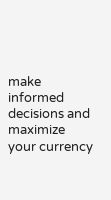make informed decisions and maximize your currency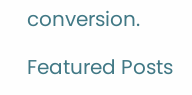conversion.

Featured Posts